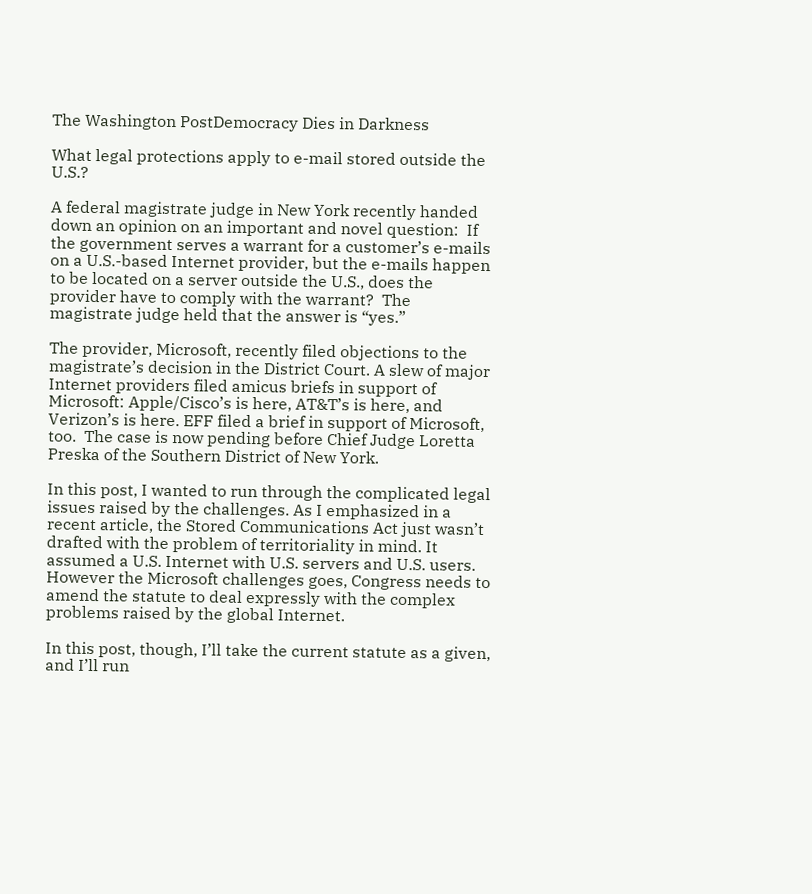The Washington PostDemocracy Dies in Darkness

What legal protections apply to e-mail stored outside the U.S.?

A federal magistrate judge in New York recently handed down an opinion on an important and novel question:  If the government serves a warrant for a customer’s e-mails on a U.S.-based Internet provider, but the e-mails happen to be located on a server outside the U.S., does the provider have to comply with the warrant?  The magistrate judge held that the answer is “yes.”

The provider, Microsoft, recently filed objections to the magistrate’s decision in the District Court. A slew of major Internet providers filed amicus briefs in support of Microsoft: Apple/Cisco’s is here, AT&T’s is here, and Verizon’s is here. EFF filed a brief in support of Microsoft, too.  The case is now pending before Chief Judge Loretta Preska of the Southern District of New York.

In this post, I wanted to run through the complicated legal issues raised by the challenges. As I emphasized in a recent article, the Stored Communications Act just wasn’t drafted with the problem of territoriality in mind. It assumed a U.S. Internet with U.S. servers and U.S. users. However the Microsoft challenges goes, Congress needs to amend the statute to deal expressly with the complex problems raised by the global Internet.

In this post, though, I’ll take the current statute as a given, and I’ll run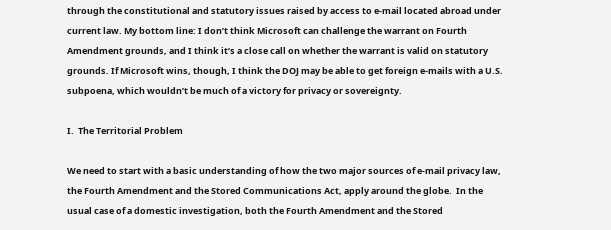through the constitutional and statutory issues raised by access to e-mail located abroad under current law. My bottom line: I don’t think Microsoft can challenge the warrant on Fourth Amendment grounds, and I think it’s a close call on whether the warrant is valid on statutory grounds. If Microsoft wins, though, I think the DOJ may be able to get foreign e-mails with a U.S. subpoena, which wouldn’t be much of a victory for privacy or sovereignty.

I.  The Territorial Problem

We need to start with a basic understanding of how the two major sources of e-mail privacy law, the Fourth Amendment and the Stored Communications Act, apply around the globe.  In the usual case of a domestic investigation, both the Fourth Amendment and the Stored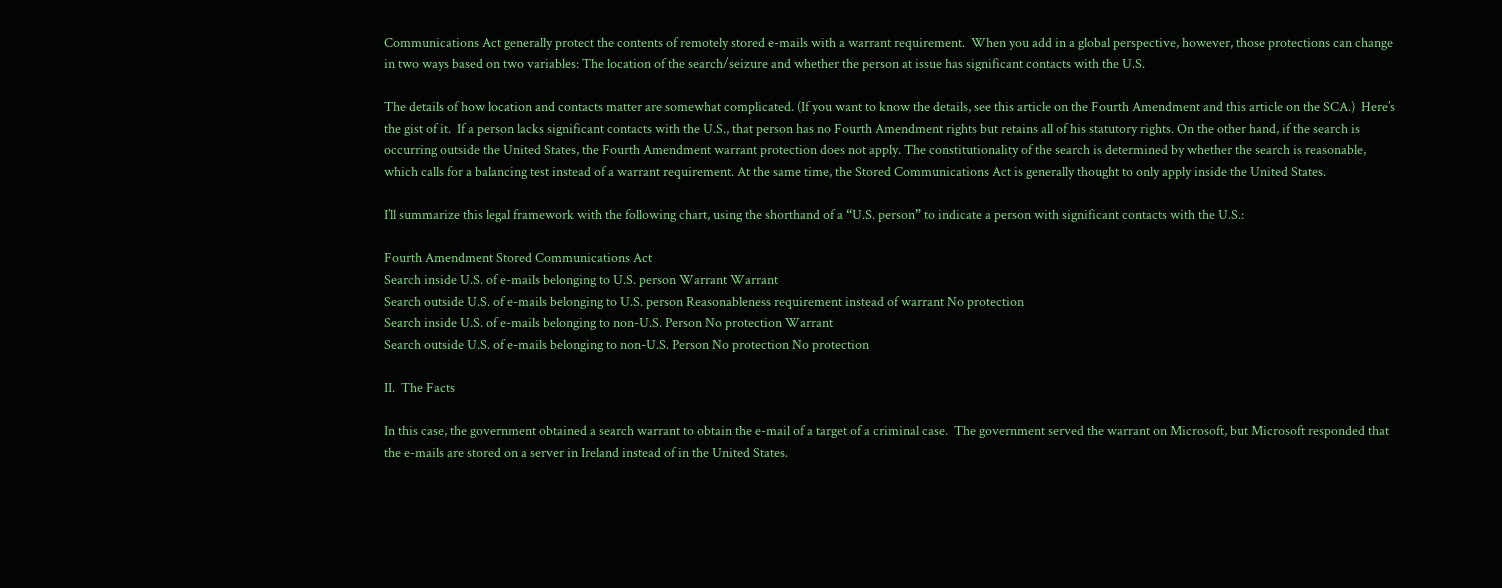Communications Act generally protect the contents of remotely stored e-mails with a warrant requirement.  When you add in a global perspective, however, those protections can change in two ways based on two variables: The location of the search/seizure and whether the person at issue has significant contacts with the U.S.

The details of how location and contacts matter are somewhat complicated. (If you want to know the details, see this article on the Fourth Amendment and this article on the SCA.)  Here’s the gist of it.  If a person lacks significant contacts with the U.S., that person has no Fourth Amendment rights but retains all of his statutory rights. On the other hand, if the search is occurring outside the United States, the Fourth Amendment warrant protection does not apply. The constitutionality of the search is determined by whether the search is reasonable, which calls for a balancing test instead of a warrant requirement. At the same time, the Stored Communications Act is generally thought to only apply inside the United States.

I’ll summarize this legal framework with the following chart, using the shorthand of a “U.S. person” to indicate a person with significant contacts with the U.S.:

Fourth Amendment Stored Communications Act
Search inside U.S. of e-mails belonging to U.S. person Warrant Warrant
Search outside U.S. of e-mails belonging to U.S. person Reasonableness requirement instead of warrant No protection
Search inside U.S. of e-mails belonging to non-U.S. Person No protection Warrant
Search outside U.S. of e-mails belonging to non-U.S. Person No protection No protection

II.  The Facts

In this case, the government obtained a search warrant to obtain the e-mail of a target of a criminal case.  The government served the warrant on Microsoft, but Microsoft responded that the e-mails are stored on a server in Ireland instead of in the United States.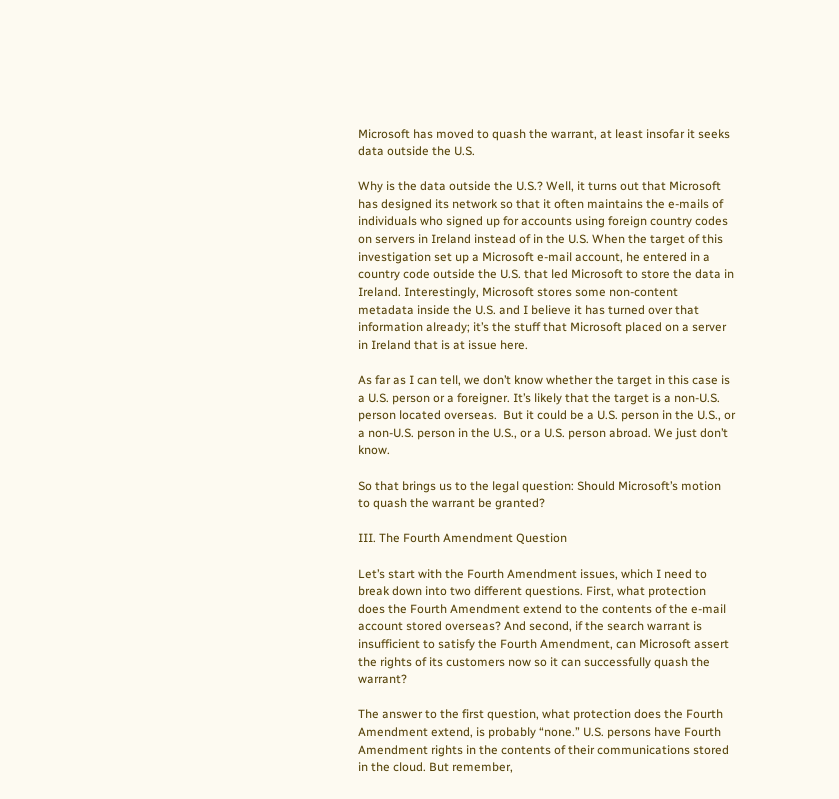Microsoft has moved to quash the warrant, at least insofar it seeks data outside the U.S.

Why is the data outside the U.S.? Well, it turns out that Microsoft has designed its network so that it often maintains the e-mails of individuals who signed up for accounts using foreign country codes on servers in Ireland instead of in the U.S. When the target of this investigation set up a Microsoft e-mail account, he entered in a country code outside the U.S. that led Microsoft to store the data in Ireland. Interestingly, Microsoft stores some non-content metadata inside the U.S. and I believe it has turned over that information already; it’s the stuff that Microsoft placed on a server in Ireland that is at issue here.

As far as I can tell, we don’t know whether the target in this case is a U.S. person or a foreigner. It’s likely that the target is a non-U.S. person located overseas.  But it could be a U.S. person in the U.S., or a non-U.S. person in the U.S., or a U.S. person abroad. We just don’t know.

So that brings us to the legal question: Should Microsoft’s motion to quash the warrant be granted?

III. The Fourth Amendment Question

Let’s start with the Fourth Amendment issues, which I need to break down into two different questions. First, what protection does the Fourth Amendment extend to the contents of the e-mail account stored overseas? And second, if the search warrant is insufficient to satisfy the Fourth Amendment, can Microsoft assert the rights of its customers now so it can successfully quash the warrant?

The answer to the first question, what protection does the Fourth Amendment extend, is probably “none.” U.S. persons have Fourth Amendment rights in the contents of their communications stored in the cloud. But remember,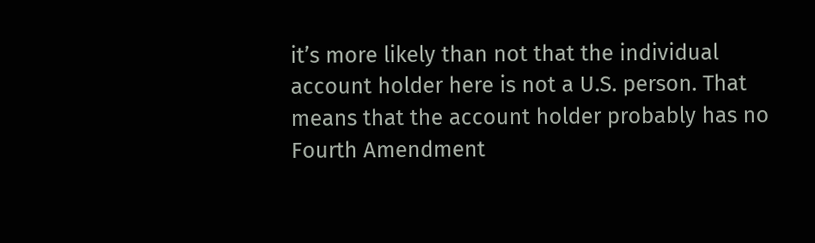it’s more likely than not that the individual account holder here is not a U.S. person. That means that the account holder probably has no Fourth Amendment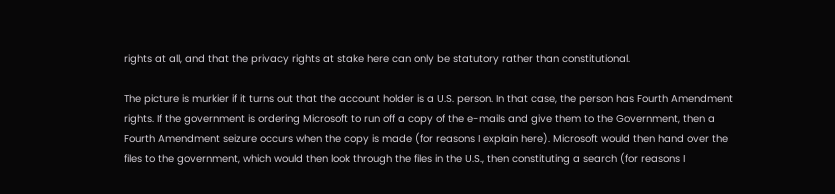rights at all, and that the privacy rights at stake here can only be statutory rather than constitutional.

The picture is murkier if it turns out that the account holder is a U.S. person. In that case, the person has Fourth Amendment rights. If the government is ordering Microsoft to run off a copy of the e-mails and give them to the Government, then a Fourth Amendment seizure occurs when the copy is made (for reasons I explain here). Microsoft would then hand over the files to the government, which would then look through the files in the U.S., then constituting a search (for reasons I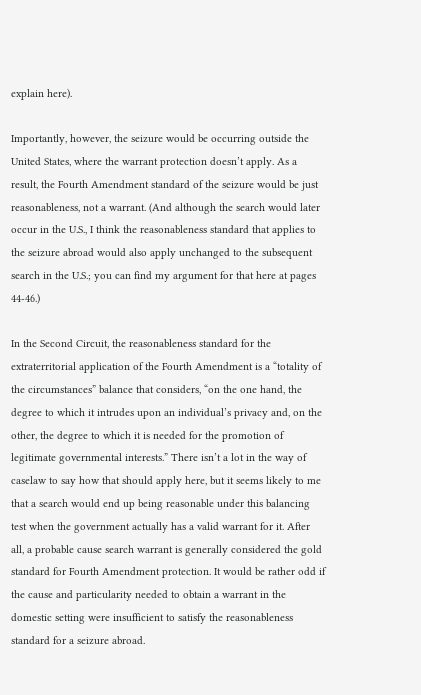explain here).

Importantly, however, the seizure would be occurring outside the United States, where the warrant protection doesn’t apply. As a result, the Fourth Amendment standard of the seizure would be just reasonableness, not a warrant. (And although the search would later occur in the U.S., I think the reasonableness standard that applies to the seizure abroad would also apply unchanged to the subsequent search in the U.S.; you can find my argument for that here at pages 44-46.)

In the Second Circuit, the reasonableness standard for the extraterritorial application of the Fourth Amendment is a “totality of the circumstances” balance that considers, “on the one hand, the degree to which it intrudes upon an individual’s privacy and, on the other, the degree to which it is needed for the promotion of legitimate governmental interests.” There isn’t a lot in the way of caselaw to say how that should apply here, but it seems likely to me that a search would end up being reasonable under this balancing test when the government actually has a valid warrant for it. After all, a probable cause search warrant is generally considered the gold standard for Fourth Amendment protection. It would be rather odd if the cause and particularity needed to obtain a warrant in the domestic setting were insufficient to satisfy the reasonableness standard for a seizure abroad.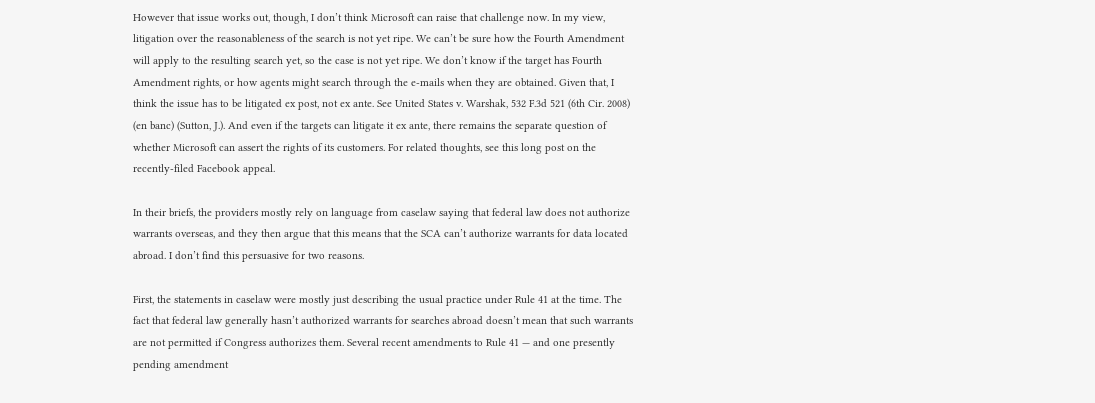However that issue works out, though, I don’t think Microsoft can raise that challenge now. In my view, litigation over the reasonableness of the search is not yet ripe. We can’t be sure how the Fourth Amendment will apply to the resulting search yet, so the case is not yet ripe. We don’t know if the target has Fourth Amendment rights, or how agents might search through the e-mails when they are obtained. Given that, I think the issue has to be litigated ex post, not ex ante. See United States v. Warshak, 532 F.3d 521 (6th Cir. 2008) (en banc) (Sutton, J.). And even if the targets can litigate it ex ante, there remains the separate question of whether Microsoft can assert the rights of its customers. For related thoughts, see this long post on the recently-filed Facebook appeal.

In their briefs, the providers mostly rely on language from caselaw saying that federal law does not authorize warrants overseas, and they then argue that this means that the SCA can’t authorize warrants for data located abroad. I don’t find this persuasive for two reasons.

First, the statements in caselaw were mostly just describing the usual practice under Rule 41 at the time. The fact that federal law generally hasn’t authorized warrants for searches abroad doesn’t mean that such warrants are not permitted if Congress authorizes them. Several recent amendments to Rule 41 — and one presently pending amendment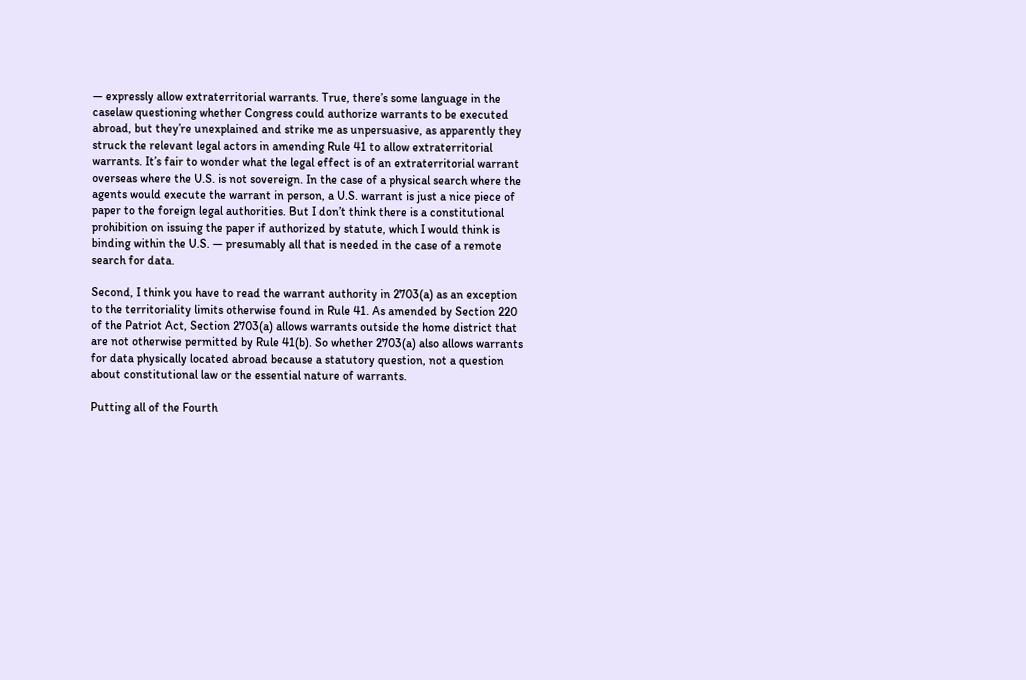— expressly allow extraterritorial warrants. True, there’s some language in the caselaw questioning whether Congress could authorize warrants to be executed abroad, but they’re unexplained and strike me as unpersuasive, as apparently they struck the relevant legal actors in amending Rule 41 to allow extraterritorial warrants. It’s fair to wonder what the legal effect is of an extraterritorial warrant overseas where the U.S. is not sovereign. In the case of a physical search where the agents would execute the warrant in person, a U.S. warrant is just a nice piece of paper to the foreign legal authorities. But I don’t think there is a constitutional prohibition on issuing the paper if authorized by statute, which I would think is binding within the U.S. — presumably all that is needed in the case of a remote search for data.

Second, I think you have to read the warrant authority in 2703(a) as an exception to the territoriality limits otherwise found in Rule 41. As amended by Section 220 of the Patriot Act, Section 2703(a) allows warrants outside the home district that are not otherwise permitted by Rule 41(b). So whether 2703(a) also allows warrants for data physically located abroad because a statutory question, not a question about constitutional law or the essential nature of warrants.

Putting all of the Fourth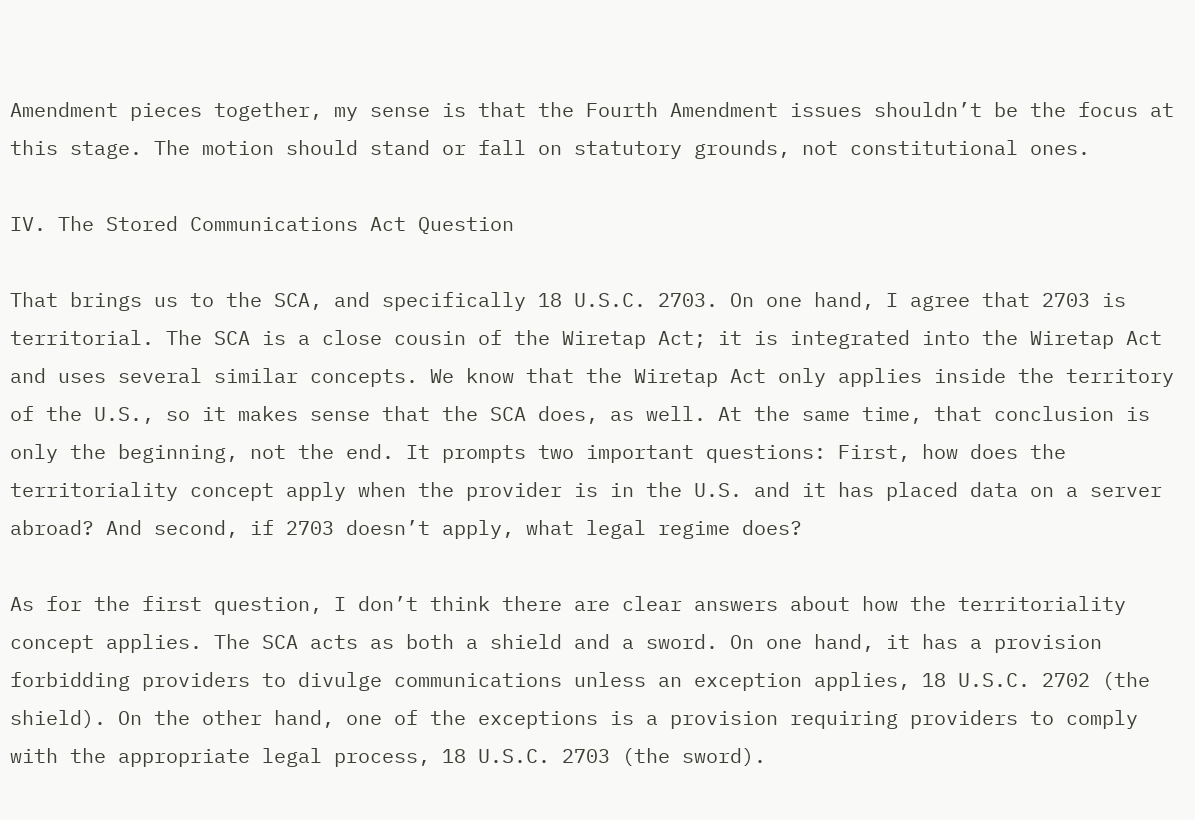Amendment pieces together, my sense is that the Fourth Amendment issues shouldn’t be the focus at this stage. The motion should stand or fall on statutory grounds, not constitutional ones.

IV. The Stored Communications Act Question

That brings us to the SCA, and specifically 18 U.S.C. 2703. On one hand, I agree that 2703 is territorial. The SCA is a close cousin of the Wiretap Act; it is integrated into the Wiretap Act and uses several similar concepts. We know that the Wiretap Act only applies inside the territory of the U.S., so it makes sense that the SCA does, as well. At the same time, that conclusion is only the beginning, not the end. It prompts two important questions: First, how does the territoriality concept apply when the provider is in the U.S. and it has placed data on a server abroad? And second, if 2703 doesn’t apply, what legal regime does?

As for the first question, I don’t think there are clear answers about how the territoriality concept applies. The SCA acts as both a shield and a sword. On one hand, it has a provision forbidding providers to divulge communications unless an exception applies, 18 U.S.C. 2702 (the shield). On the other hand, one of the exceptions is a provision requiring providers to comply with the appropriate legal process, 18 U.S.C. 2703 (the sword).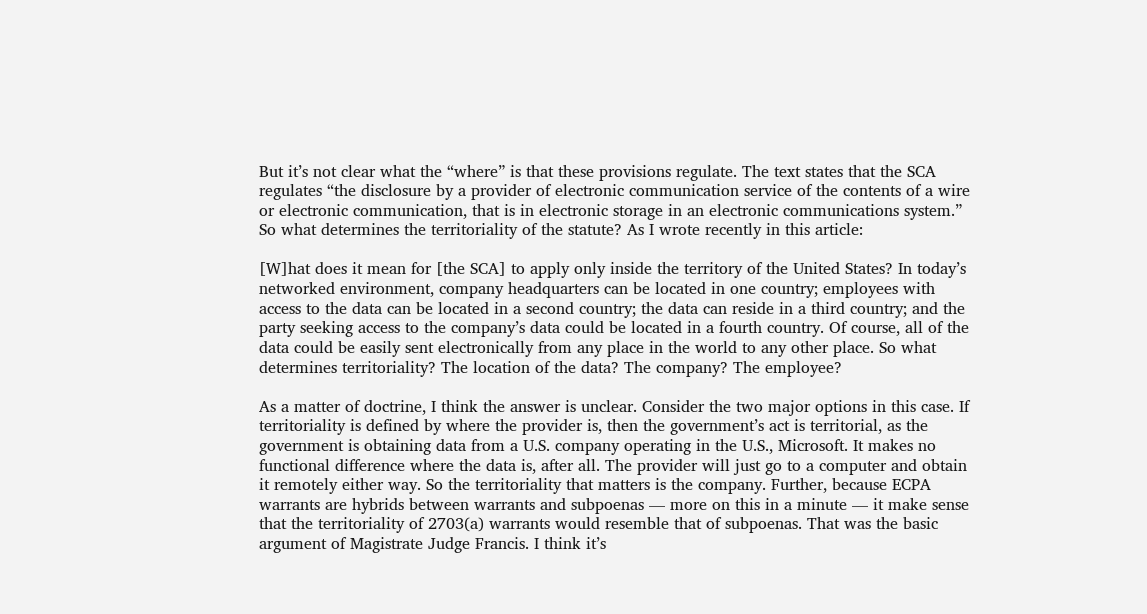But it’s not clear what the “where” is that these provisions regulate. The text states that the SCA regulates “the disclosure by a provider of electronic communication service of the contents of a wire or electronic communication, that is in electronic storage in an electronic communications system.” So what determines the territoriality of the statute? As I wrote recently in this article:

[W]hat does it mean for [the SCA] to apply only inside the territory of the United States? In today’s networked environment, company headquarters can be located in one country; employees with access to the data can be located in a second country; the data can reside in a third country; and the party seeking access to the company’s data could be located in a fourth country. Of course, all of the data could be easily sent electronically from any place in the world to any other place. So what determines territoriality? The location of the data? The company? The employee?

As a matter of doctrine, I think the answer is unclear. Consider the two major options in this case. If territoriality is defined by where the provider is, then the government’s act is territorial, as the government is obtaining data from a U.S. company operating in the U.S., Microsoft. It makes no functional difference where the data is, after all. The provider will just go to a computer and obtain it remotely either way. So the territoriality that matters is the company. Further, because ECPA warrants are hybrids between warrants and subpoenas — more on this in a minute — it make sense that the territoriality of 2703(a) warrants would resemble that of subpoenas. That was the basic argument of Magistrate Judge Francis. I think it’s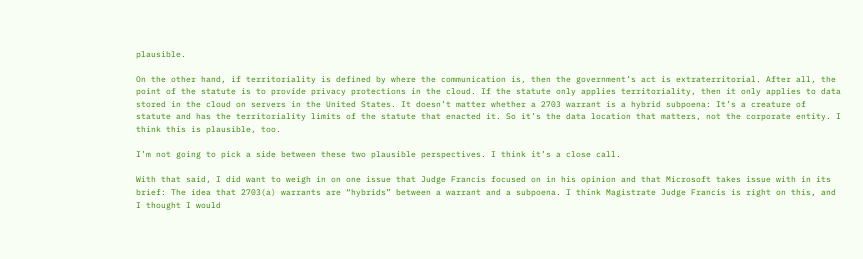plausible.

On the other hand, if territoriality is defined by where the communication is, then the government’s act is extraterritorial. After all, the point of the statute is to provide privacy protections in the cloud. If the statute only applies territoriality, then it only applies to data stored in the cloud on servers in the United States. It doesn’t matter whether a 2703 warrant is a hybrid subpoena: It’s a creature of statute and has the territoriality limits of the statute that enacted it. So it’s the data location that matters, not the corporate entity. I think this is plausible, too.

I’m not going to pick a side between these two plausible perspectives. I think it’s a close call.

With that said, I did want to weigh in on one issue that Judge Francis focused on in his opinion and that Microsoft takes issue with in its brief: The idea that 2703(a) warrants are “hybrids” between a warrant and a subpoena. I think Magistrate Judge Francis is right on this, and I thought I would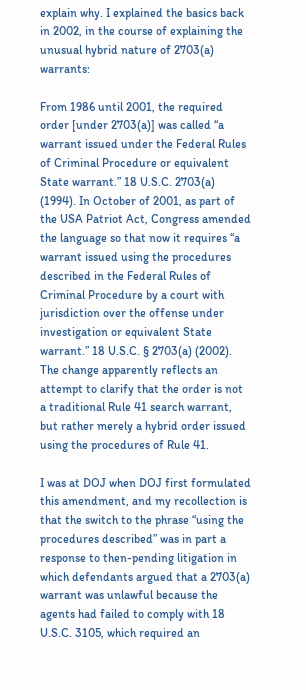explain why. I explained the basics back in 2002, in the course of explaining the unusual hybrid nature of 2703(a) warrants:

From 1986 until 2001, the required order [under 2703(a)] was called “a warrant issued under the Federal Rules of Criminal Procedure or equivalent State warrant.” 18 U.S.C. 2703(a) (1994). In October of 2001, as part of the USA Patriot Act, Congress amended the language so that now it requires “a warrant issued using the procedures described in the Federal Rules of Criminal Procedure by a court with jurisdiction over the offense under investigation or equivalent State warrant.” 18 U.S.C. § 2703(a) (2002). The change apparently reflects an attempt to clarify that the order is not a traditional Rule 41 search warrant, but rather merely a hybrid order issued using the procedures of Rule 41.

I was at DOJ when DOJ first formulated this amendment, and my recollection is that the switch to the phrase “using the procedures described” was in part a response to then-pending litigation in which defendants argued that a 2703(a) warrant was unlawful because the agents had failed to comply with 18 U.S.C. 3105, which required an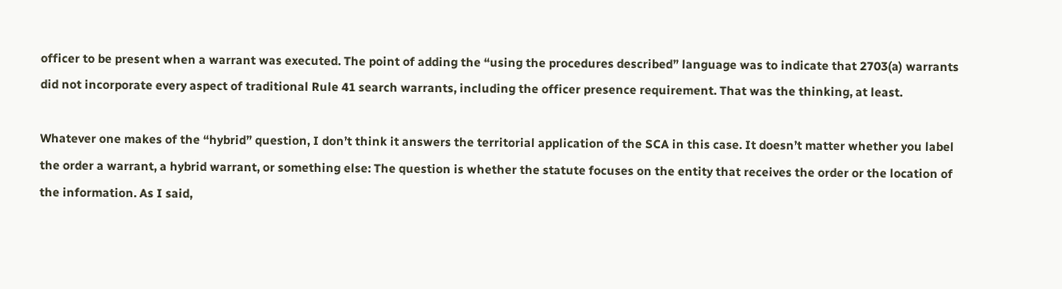officer to be present when a warrant was executed. The point of adding the “using the procedures described” language was to indicate that 2703(a) warrants did not incorporate every aspect of traditional Rule 41 search warrants, including the officer presence requirement. That was the thinking, at least.

Whatever one makes of the “hybrid” question, I don’t think it answers the territorial application of the SCA in this case. It doesn’t matter whether you label the order a warrant, a hybrid warrant, or something else: The question is whether the statute focuses on the entity that receives the order or the location of the information. As I said,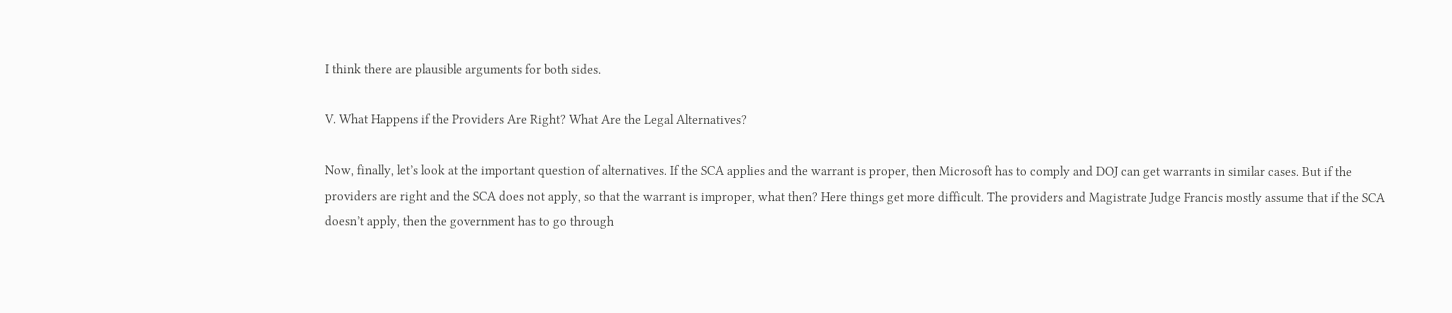I think there are plausible arguments for both sides.

V. What Happens if the Providers Are Right? What Are the Legal Alternatives?

Now, finally, let’s look at the important question of alternatives. If the SCA applies and the warrant is proper, then Microsoft has to comply and DOJ can get warrants in similar cases. But if the providers are right and the SCA does not apply, so that the warrant is improper, what then? Here things get more difficult. The providers and Magistrate Judge Francis mostly assume that if the SCA doesn’t apply, then the government has to go through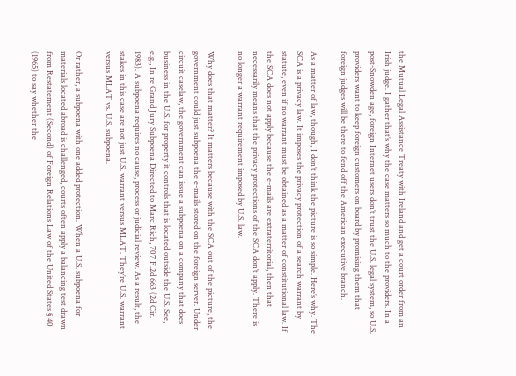the Mutual Legal Assistance Treaty with Ireland and get a court order from an Irish judge. I gather that’s why the case matters so much to the providers. In a post-Snowden age, foreign Internet users don’t trust the U.S. legal system, so U.S. providers want to keep foreign customers on board by promising them that foreign judges will be there to fend off the American executive branch.

As a matter of law, though, I don’t think the picture is so simple. Here’s why. The SCA is a privacy law. It imposes the privacy protection of a search warrant by statute, even if no warrant must be obtained as a matter of constitutional law. If the SCA does not apply because the e-mails are extraterritorial, then that necessarily means that the privacy protections of the SCA don’t apply. There is no longer a warrant requirement imposed by U.S. law.

Why does that matter? It matters because with the SCA out of the picture, the government could just subpoena the e-mails stored on the foreign server. Under circuit caselaw, the government can issue a subpoena on a company that does business in the U.S. for property it controls that is located outside the U.S. See, e.g., In re Grand Jury Subpoena Directed to Marc Rich, 707 F.2d 663 (2d Cir. 1983). A subpoena requires no cause, process or judicial review. As a result, the stakes in this case are not just U.S. warrant versus MLAT. They’re U.S. warrant versus MLAT vs. U.S. subpoena.

Or rather, a subpoena with one added protection. When a U.S. subpoena for materials located abroad is challenged, courts often apply a balancing test drawn from Restatement (Second) of Foreign Relations Law of the United States § 40 (1965) to say whether the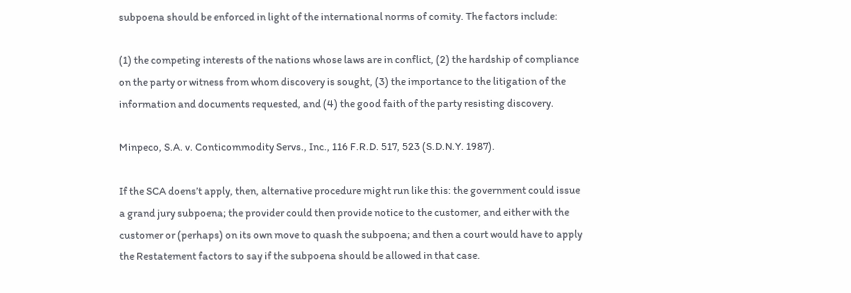subpoena should be enforced in light of the international norms of comity. The factors include:

(1) the competing interests of the nations whose laws are in conflict, (2) the hardship of compliance on the party or witness from whom discovery is sought, (3) the importance to the litigation of the information and documents requested, and (4) the good faith of the party resisting discovery.

Minpeco, S.A. v. Conticommodity Servs., Inc., 116 F.R.D. 517, 523 (S.D.N.Y. 1987).

If the SCA doens’t apply, then, alternative procedure might run like this: the government could issue a grand jury subpoena; the provider could then provide notice to the customer, and either with the customer or (perhaps) on its own move to quash the subpoena; and then a court would have to apply the Restatement factors to say if the subpoena should be allowed in that case.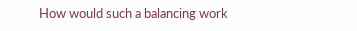How would such a balancing work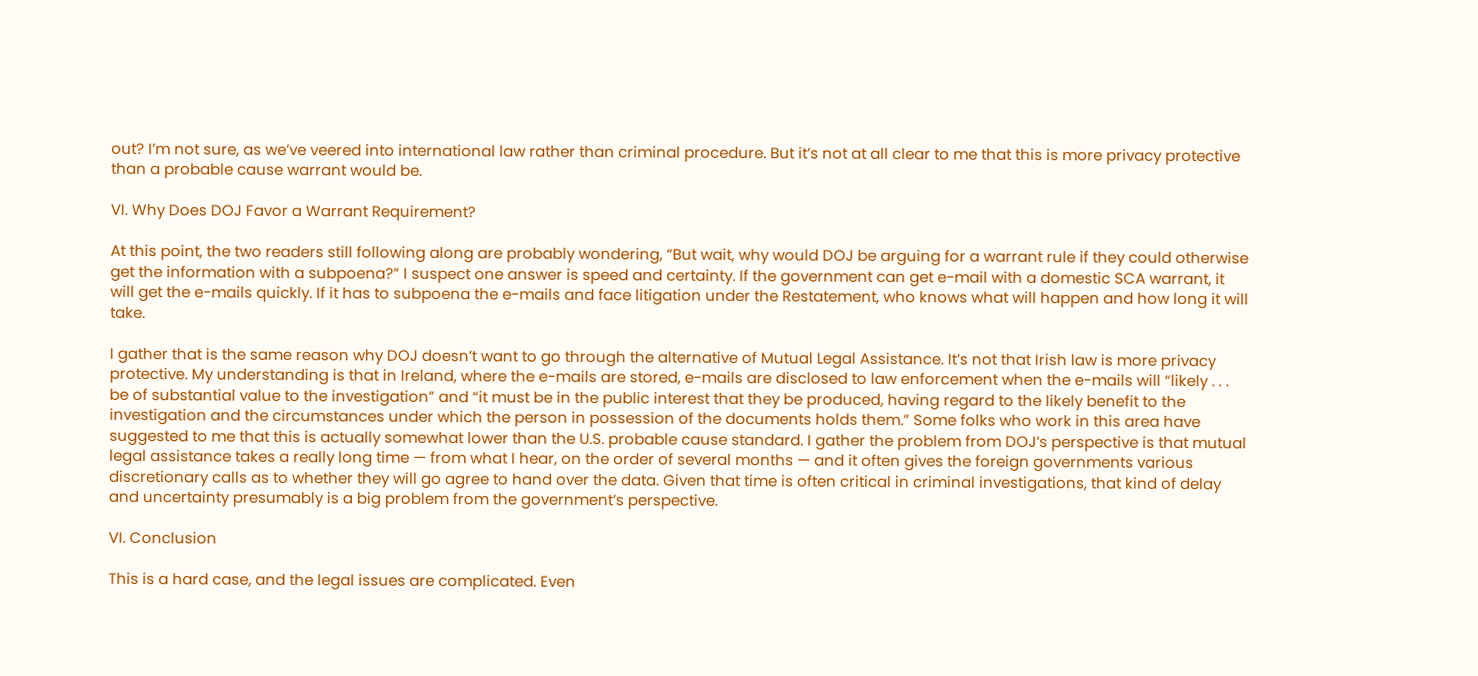out? I’m not sure, as we’ve veered into international law rather than criminal procedure. But it’s not at all clear to me that this is more privacy protective than a probable cause warrant would be.

VI. Why Does DOJ Favor a Warrant Requirement?

At this point, the two readers still following along are probably wondering, “But wait, why would DOJ be arguing for a warrant rule if they could otherwise get the information with a subpoena?” I suspect one answer is speed and certainty. If the government can get e-mail with a domestic SCA warrant, it will get the e-mails quickly. If it has to subpoena the e-mails and face litigation under the Restatement, who knows what will happen and how long it will take.

I gather that is the same reason why DOJ doesn’t want to go through the alternative of Mutual Legal Assistance. It’s not that Irish law is more privacy protective. My understanding is that in Ireland, where the e-mails are stored, e-mails are disclosed to law enforcement when the e-mails will “likely . . . be of substantial value to the investigation” and “it must be in the public interest that they be produced, having regard to the likely benefit to the investigation and the circumstances under which the person in possession of the documents holds them.” Some folks who work in this area have suggested to me that this is actually somewhat lower than the U.S. probable cause standard. I gather the problem from DOJ’s perspective is that mutual legal assistance takes a really long time — from what I hear, on the order of several months — and it often gives the foreign governments various discretionary calls as to whether they will go agree to hand over the data. Given that time is often critical in criminal investigations, that kind of delay and uncertainty presumably is a big problem from the government’s perspective.

VI. Conclusion

This is a hard case, and the legal issues are complicated. Even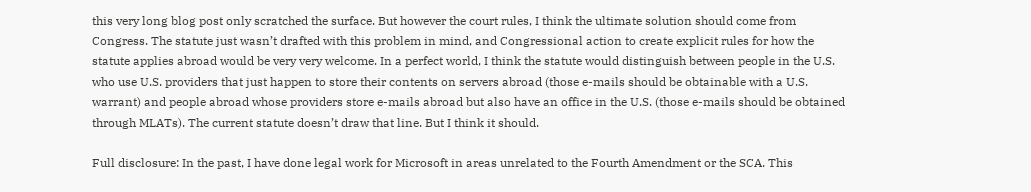this very long blog post only scratched the surface. But however the court rules, I think the ultimate solution should come from Congress. The statute just wasn’t drafted with this problem in mind, and Congressional action to create explicit rules for how the statute applies abroad would be very very welcome. In a perfect world, I think the statute would distinguish between people in the U.S. who use U.S. providers that just happen to store their contents on servers abroad (those e-mails should be obtainable with a U.S. warrant) and people abroad whose providers store e-mails abroad but also have an office in the U.S. (those e-mails should be obtained through MLATs). The current statute doesn’t draw that line. But I think it should.

Full disclosure: In the past, I have done legal work for Microsoft in areas unrelated to the Fourth Amendment or the SCA. This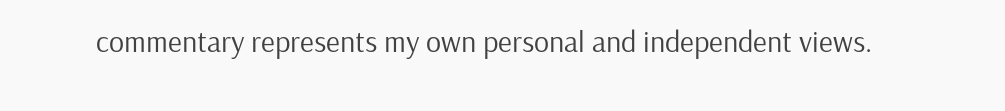commentary represents my own personal and independent views.